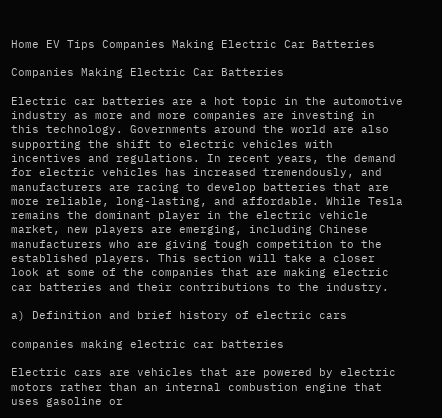Home EV Tips Companies Making Electric Car Batteries

Companies Making Electric Car Batteries

Electric car batteries are a hot topic in the automotive industry as more and more companies are investing in this technology. Governments around the world are also supporting the shift to electric vehicles with incentives and regulations. In recent years, the demand for electric vehicles has increased tremendously, and manufacturers are racing to develop batteries that are more reliable, long-lasting, and affordable. While Tesla remains the dominant player in the electric vehicle market, new players are emerging, including Chinese manufacturers who are giving tough competition to the established players. This section will take a closer look at some of the companies that are making electric car batteries and their contributions to the industry.

a) Definition and brief history of electric cars

companies making electric car batteries

Electric cars are vehicles that are powered by electric motors rather than an internal combustion engine that uses gasoline or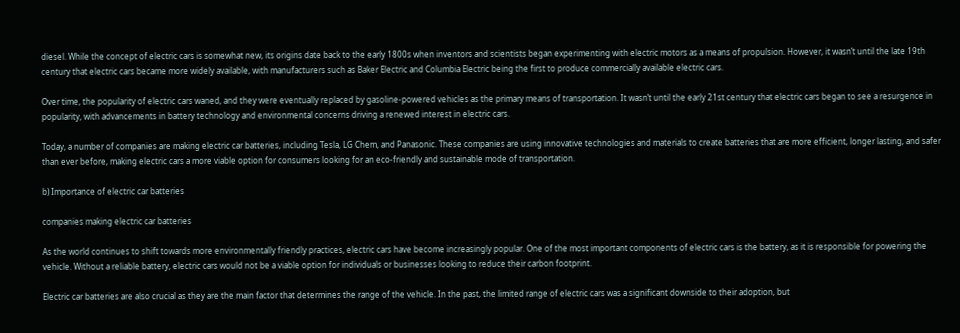diesel. While the concept of electric cars is somewhat new, its origins date back to the early 1800s when inventors and scientists began experimenting with electric motors as a means of propulsion. However, it wasn’t until the late 19th century that electric cars became more widely available, with manufacturers such as Baker Electric and Columbia Electric being the first to produce commercially available electric cars.

Over time, the popularity of electric cars waned, and they were eventually replaced by gasoline-powered vehicles as the primary means of transportation. It wasn’t until the early 21st century that electric cars began to see a resurgence in popularity, with advancements in battery technology and environmental concerns driving a renewed interest in electric cars.

Today, a number of companies are making electric car batteries, including Tesla, LG Chem, and Panasonic. These companies are using innovative technologies and materials to create batteries that are more efficient, longer lasting, and safer than ever before, making electric cars a more viable option for consumers looking for an eco-friendly and sustainable mode of transportation.

b) Importance of electric car batteries

companies making electric car batteries

As the world continues to shift towards more environmentally friendly practices, electric cars have become increasingly popular. One of the most important components of electric cars is the battery, as it is responsible for powering the vehicle. Without a reliable battery, electric cars would not be a viable option for individuals or businesses looking to reduce their carbon footprint.

Electric car batteries are also crucial as they are the main factor that determines the range of the vehicle. In the past, the limited range of electric cars was a significant downside to their adoption, but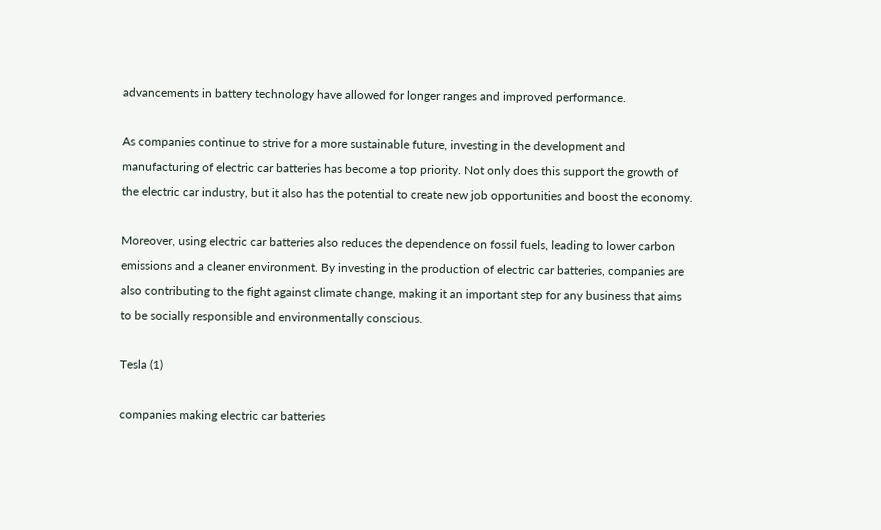advancements in battery technology have allowed for longer ranges and improved performance.

As companies continue to strive for a more sustainable future, investing in the development and manufacturing of electric car batteries has become a top priority. Not only does this support the growth of the electric car industry, but it also has the potential to create new job opportunities and boost the economy.

Moreover, using electric car batteries also reduces the dependence on fossil fuels, leading to lower carbon emissions and a cleaner environment. By investing in the production of electric car batteries, companies are also contributing to the fight against climate change, making it an important step for any business that aims to be socially responsible and environmentally conscious.

Tesla (1)

companies making electric car batteries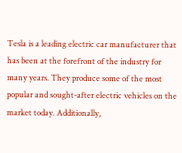Tesla is a leading electric car manufacturer that has been at the forefront of the industry for many years. They produce some of the most popular and sought-after electric vehicles on the market today. Additionally,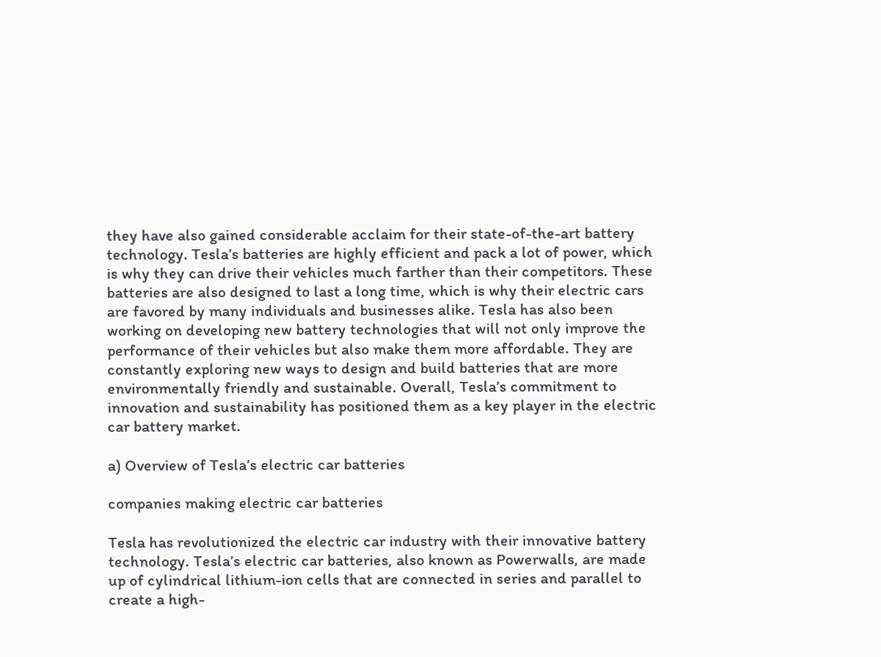they have also gained considerable acclaim for their state-of-the-art battery technology. Tesla’s batteries are highly efficient and pack a lot of power, which is why they can drive their vehicles much farther than their competitors. These batteries are also designed to last a long time, which is why their electric cars are favored by many individuals and businesses alike. Tesla has also been working on developing new battery technologies that will not only improve the performance of their vehicles but also make them more affordable. They are constantly exploring new ways to design and build batteries that are more environmentally friendly and sustainable. Overall, Tesla’s commitment to innovation and sustainability has positioned them as a key player in the electric car battery market.

a) Overview of Tesla’s electric car batteries

companies making electric car batteries

Tesla has revolutionized the electric car industry with their innovative battery technology. Tesla’s electric car batteries, also known as Powerwalls, are made up of cylindrical lithium-ion cells that are connected in series and parallel to create a high-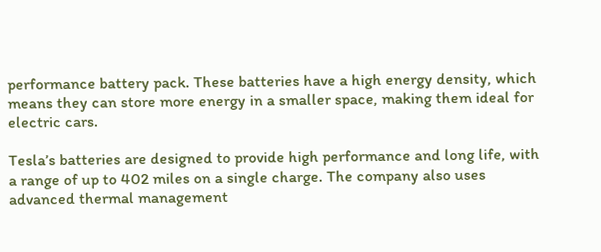performance battery pack. These batteries have a high energy density, which means they can store more energy in a smaller space, making them ideal for electric cars.

Tesla’s batteries are designed to provide high performance and long life, with a range of up to 402 miles on a single charge. The company also uses advanced thermal management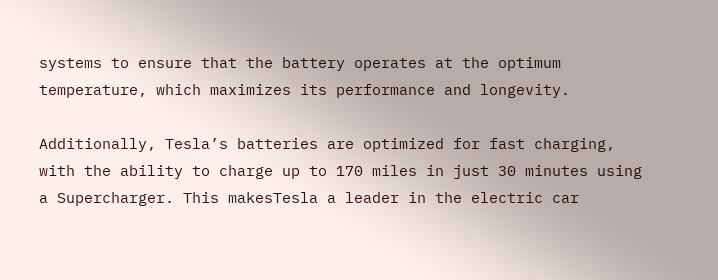systems to ensure that the battery operates at the optimum temperature, which maximizes its performance and longevity.

Additionally, Tesla’s batteries are optimized for fast charging, with the ability to charge up to 170 miles in just 30 minutes using a Supercharger. This makesTesla a leader in the electric car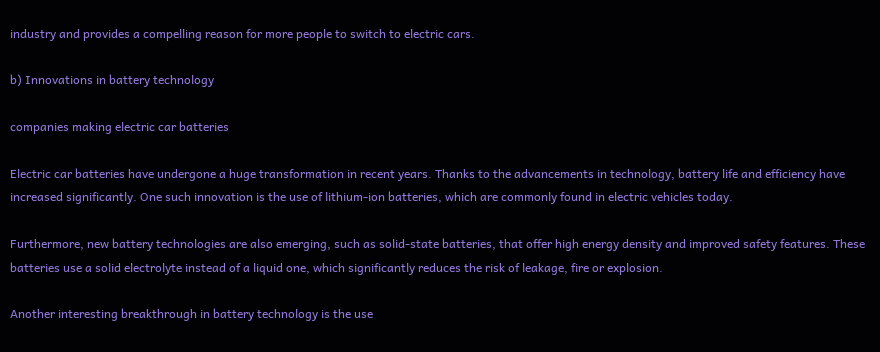industry and provides a compelling reason for more people to switch to electric cars.

b) Innovations in battery technology

companies making electric car batteries

Electric car batteries have undergone a huge transformation in recent years. Thanks to the advancements in technology, battery life and efficiency have increased significantly. One such innovation is the use of lithium-ion batteries, which are commonly found in electric vehicles today.

Furthermore, new battery technologies are also emerging, such as solid-state batteries, that offer high energy density and improved safety features. These batteries use a solid electrolyte instead of a liquid one, which significantly reduces the risk of leakage, fire or explosion.

Another interesting breakthrough in battery technology is the use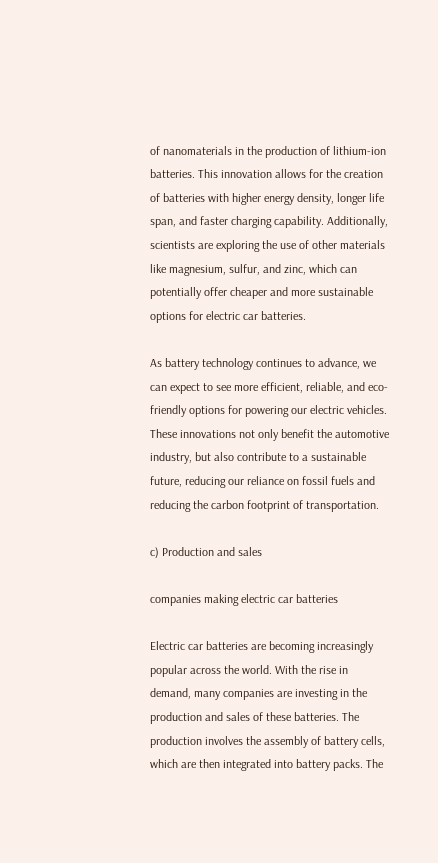of nanomaterials in the production of lithium-ion batteries. This innovation allows for the creation of batteries with higher energy density, longer life span, and faster charging capability. Additionally, scientists are exploring the use of other materials like magnesium, sulfur, and zinc, which can potentially offer cheaper and more sustainable options for electric car batteries.

As battery technology continues to advance, we can expect to see more efficient, reliable, and eco-friendly options for powering our electric vehicles. These innovations not only benefit the automotive industry, but also contribute to a sustainable future, reducing our reliance on fossil fuels and reducing the carbon footprint of transportation.

c) Production and sales

companies making electric car batteries

Electric car batteries are becoming increasingly popular across the world. With the rise in demand, many companies are investing in the production and sales of these batteries. The production involves the assembly of battery cells, which are then integrated into battery packs. The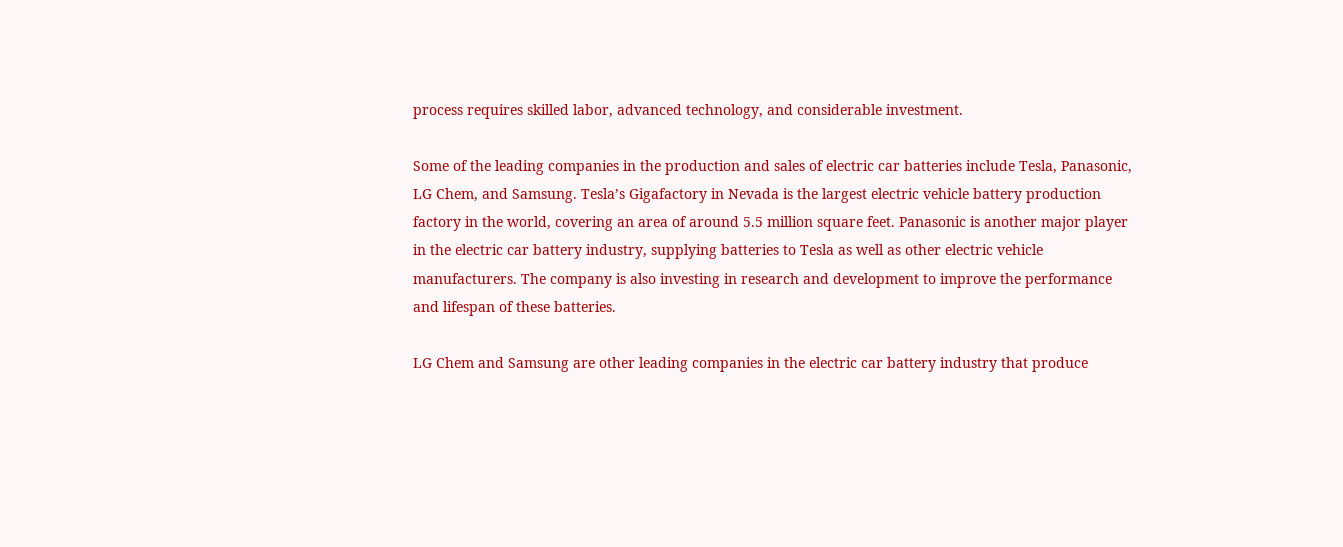process requires skilled labor, advanced technology, and considerable investment.

Some of the leading companies in the production and sales of electric car batteries include Tesla, Panasonic, LG Chem, and Samsung. Tesla’s Gigafactory in Nevada is the largest electric vehicle battery production factory in the world, covering an area of around 5.5 million square feet. Panasonic is another major player in the electric car battery industry, supplying batteries to Tesla as well as other electric vehicle manufacturers. The company is also investing in research and development to improve the performance and lifespan of these batteries.

LG Chem and Samsung are other leading companies in the electric car battery industry that produce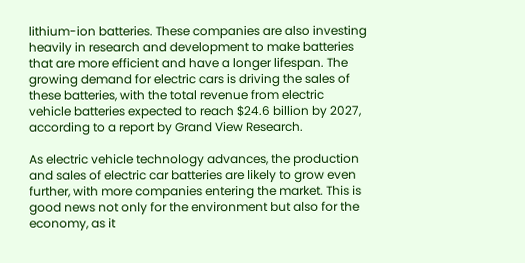lithium-ion batteries. These companies are also investing heavily in research and development to make batteries that are more efficient and have a longer lifespan. The growing demand for electric cars is driving the sales of these batteries, with the total revenue from electric vehicle batteries expected to reach $24.6 billion by 2027, according to a report by Grand View Research.

As electric vehicle technology advances, the production and sales of electric car batteries are likely to grow even further, with more companies entering the market. This is good news not only for the environment but also for the economy, as it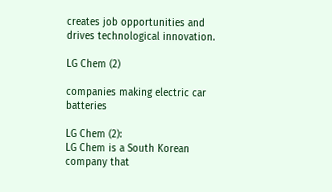creates job opportunities and drives technological innovation.

LG Chem (2)

companies making electric car batteries

LG Chem (2):
LG Chem is a South Korean company that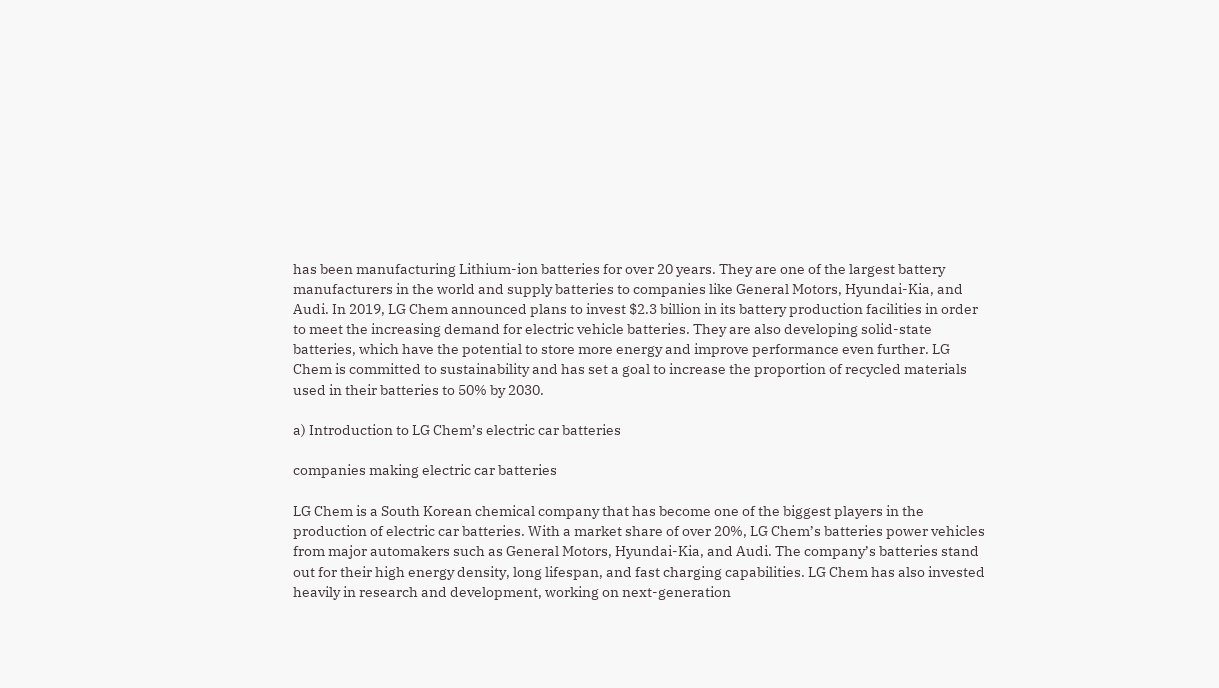has been manufacturing Lithium-ion batteries for over 20 years. They are one of the largest battery manufacturers in the world and supply batteries to companies like General Motors, Hyundai-Kia, and Audi. In 2019, LG Chem announced plans to invest $2.3 billion in its battery production facilities in order to meet the increasing demand for electric vehicle batteries. They are also developing solid-state batteries, which have the potential to store more energy and improve performance even further. LG Chem is committed to sustainability and has set a goal to increase the proportion of recycled materials used in their batteries to 50% by 2030.

a) Introduction to LG Chem’s electric car batteries

companies making electric car batteries

LG Chem is a South Korean chemical company that has become one of the biggest players in the production of electric car batteries. With a market share of over 20%, LG Chem’s batteries power vehicles from major automakers such as General Motors, Hyundai-Kia, and Audi. The company’s batteries stand out for their high energy density, long lifespan, and fast charging capabilities. LG Chem has also invested heavily in research and development, working on next-generation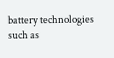battery technologies such as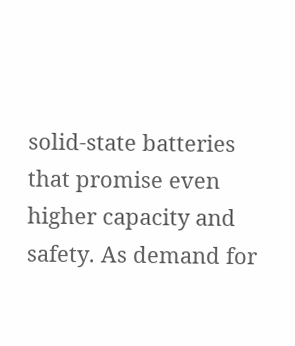solid-state batteries that promise even higher capacity and safety. As demand for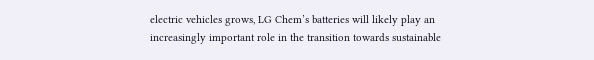electric vehicles grows, LG Chem’s batteries will likely play an increasingly important role in the transition towards sustainable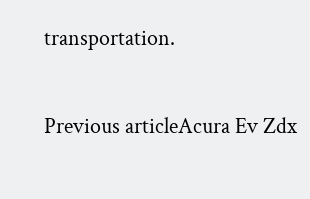transportation.

Previous articleAcura Ev Zdx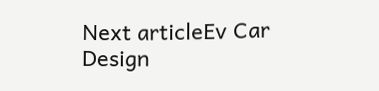Next articleEv Car Design